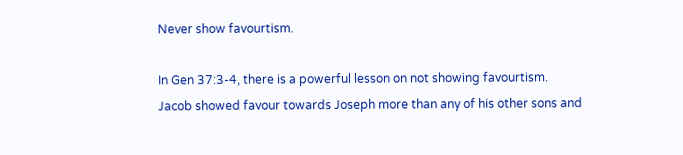Never show favourtism.

In Gen 37:3-4, there is a powerful lesson on not showing favourtism.  Jacob showed favour towards Joseph more than any of his other sons and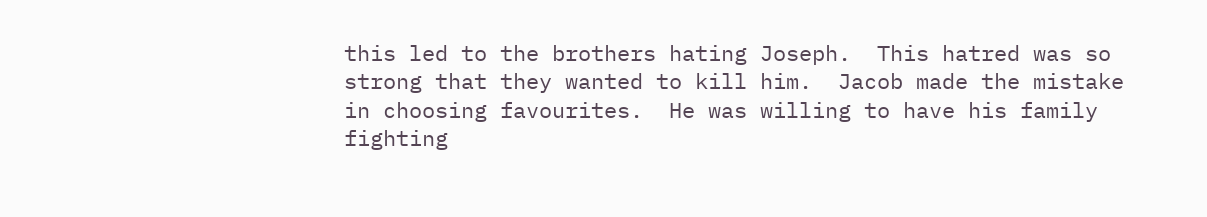this led to the brothers hating Joseph.  This hatred was so strong that they wanted to kill him.  Jacob made the mistake in choosing favourites.  He was willing to have his family fighting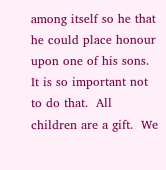among itself so he that he could place honour upon one of his sons.  It is so important not to do that.  All children are a gift.  We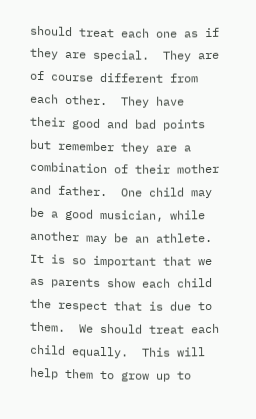should treat each one as if they are special.  They are of course different from each other.  They have their good and bad points but remember they are a combination of their mother and father.  One child may be a good musician, while another may be an athlete.  It is so important that we as parents show each child the respect that is due to them.  We should treat each child equally.  This will help them to grow up to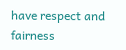have respect and fairness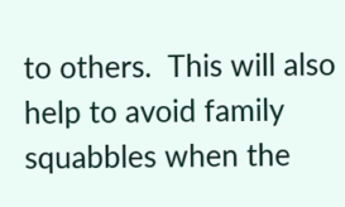to others.  This will also help to avoid family squabbles when the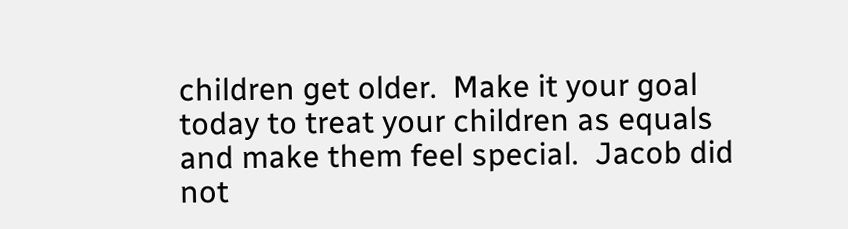children get older.  Make it your goal today to treat your children as equals and make them feel special.  Jacob did not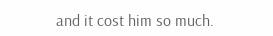and it cost him so much.